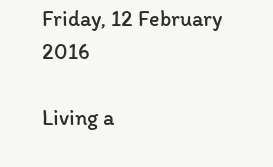Friday, 12 February 2016

Living a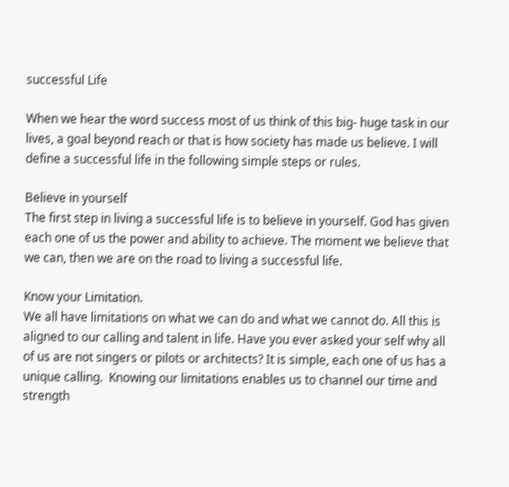successful Life

When we hear the word success most of us think of this big- huge task in our lives, a goal beyond reach or that is how society has made us believe. I will define a successful life in the following simple steps or rules.

Believe in yourself
The first step in living a successful life is to believe in yourself. God has given each one of us the power and ability to achieve. The moment we believe that we can, then we are on the road to living a successful life.

Know your Limitation.
We all have limitations on what we can do and what we cannot do. All this is aligned to our calling and talent in life. Have you ever asked your self why all of us are not singers or pilots or architects? It is simple, each one of us has a unique calling.  Knowing our limitations enables us to channel our time and strength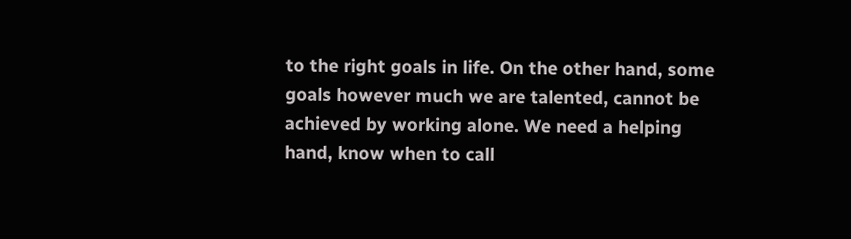to the right goals in life. On the other hand, some goals however much we are talented, cannot be achieved by working alone. We need a helping hand, know when to call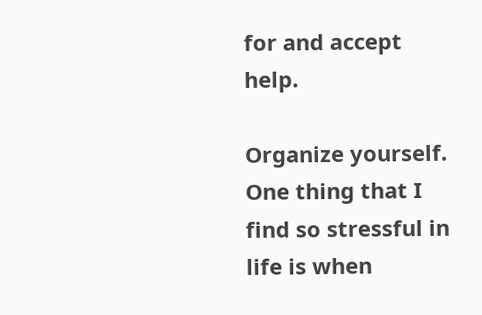for and accept help.

Organize yourself.
One thing that I find so stressful in life is when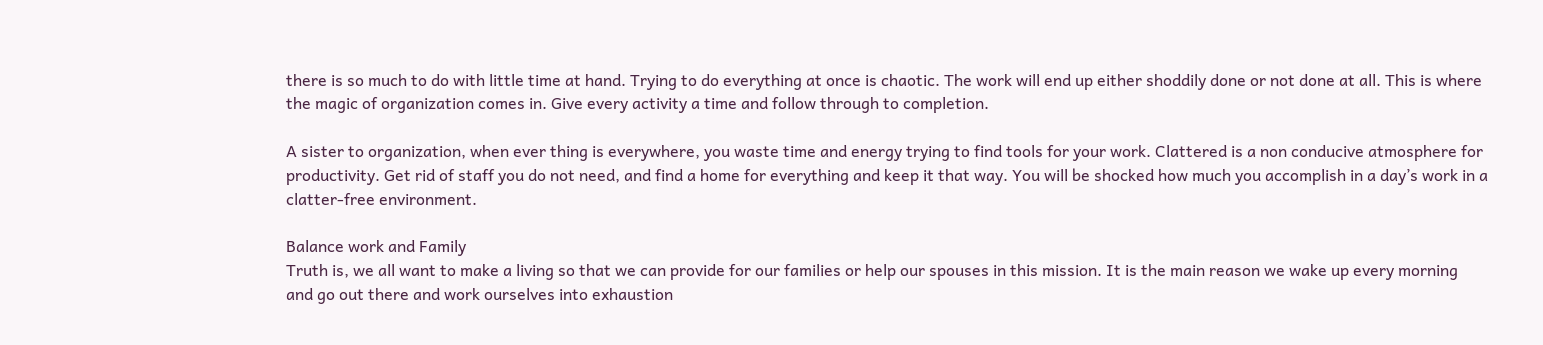there is so much to do with little time at hand. Trying to do everything at once is chaotic. The work will end up either shoddily done or not done at all. This is where the magic of organization comes in. Give every activity a time and follow through to completion.

A sister to organization, when ever thing is everywhere, you waste time and energy trying to find tools for your work. Clattered is a non conducive atmosphere for productivity. Get rid of staff you do not need, and find a home for everything and keep it that way. You will be shocked how much you accomplish in a day’s work in a clatter-free environment.

Balance work and Family
Truth is, we all want to make a living so that we can provide for our families or help our spouses in this mission. It is the main reason we wake up every morning and go out there and work ourselves into exhaustion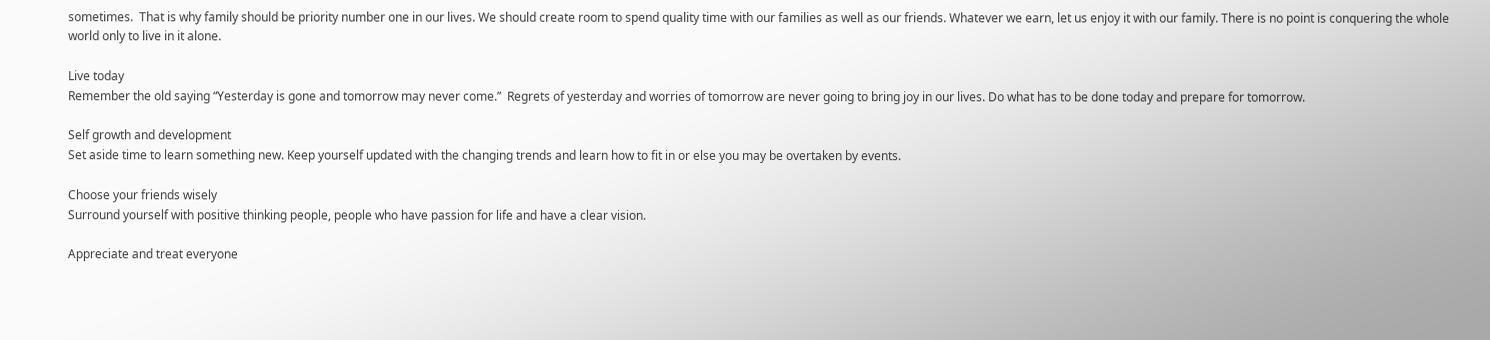sometimes.  That is why family should be priority number one in our lives. We should create room to spend quality time with our families as well as our friends. Whatever we earn, let us enjoy it with our family. There is no point is conquering the whole world only to live in it alone.

Live today
Remember the old saying “Yesterday is gone and tomorrow may never come.”  Regrets of yesterday and worries of tomorrow are never going to bring joy in our lives. Do what has to be done today and prepare for tomorrow.

Self growth and development
Set aside time to learn something new. Keep yourself updated with the changing trends and learn how to fit in or else you may be overtaken by events.

Choose your friends wisely
Surround yourself with positive thinking people, people who have passion for life and have a clear vision.

Appreciate and treat everyone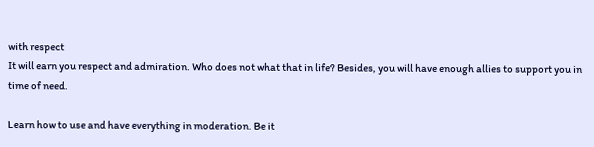with respect
It will earn you respect and admiration. Who does not what that in life? Besides, you will have enough allies to support you in time of need.

Learn how to use and have everything in moderation. Be it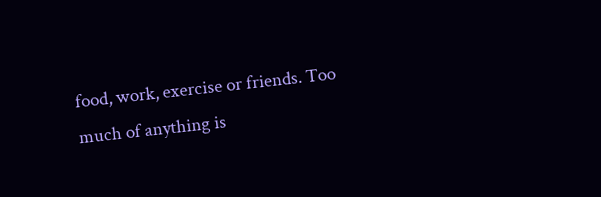food, work, exercise or friends. Too much of anything is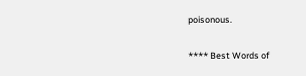poisonous.

**** Best Words of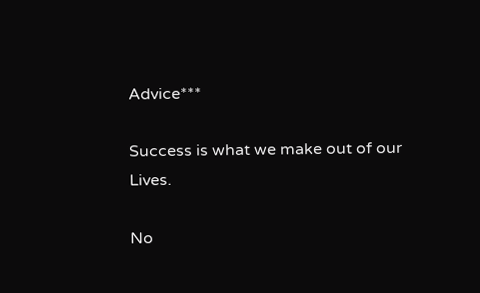Advice***

Success is what we make out of our Lives.

No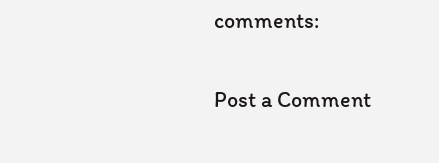comments:

Post a Comment